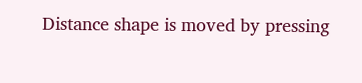Distance shape is moved by pressing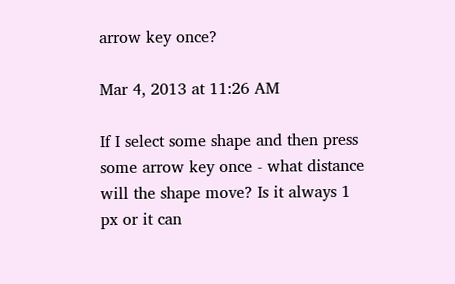arrow key once?

Mar 4, 2013 at 11:26 AM

If I select some shape and then press some arrow key once - what distance will the shape move? Is it always 1 px or it can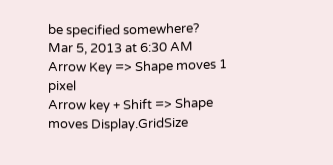be specified somewhere?
Mar 5, 2013 at 6:30 AM
Arrow Key => Shape moves 1 pixel
Arrow key + Shift => Shape moves Display.GridSize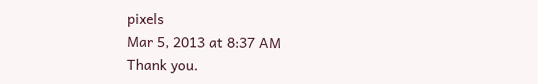pixels
Mar 5, 2013 at 8:37 AM
Thank you.